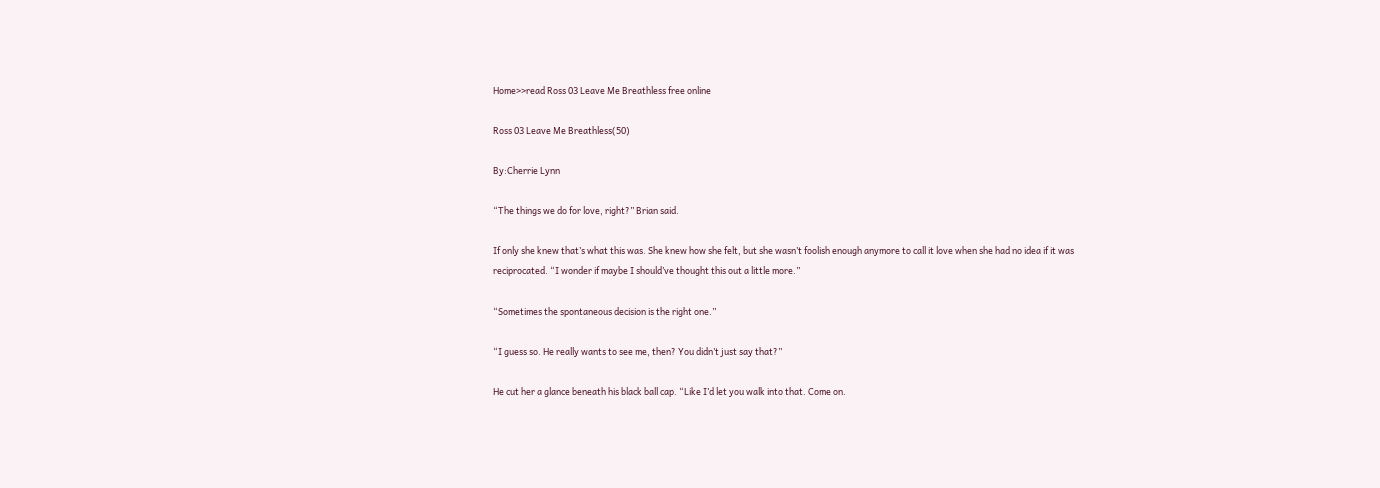Home>>read Ross 03 Leave Me Breathless free online

Ross 03 Leave Me Breathless(50)

By:Cherrie Lynn

“The things we do for love, right?” Brian said.

If only she knew that’s what this was. She knew how she felt, but she wasn’t foolish enough anymore to call it love when she had no idea if it was reciprocated. “I wonder if maybe I should’ve thought this out a little more.”

“Sometimes the spontaneous decision is the right one.”

“I guess so. He really wants to see me, then? You didn’t just say that?”

He cut her a glance beneath his black ball cap. “Like I’d let you walk into that. Come on.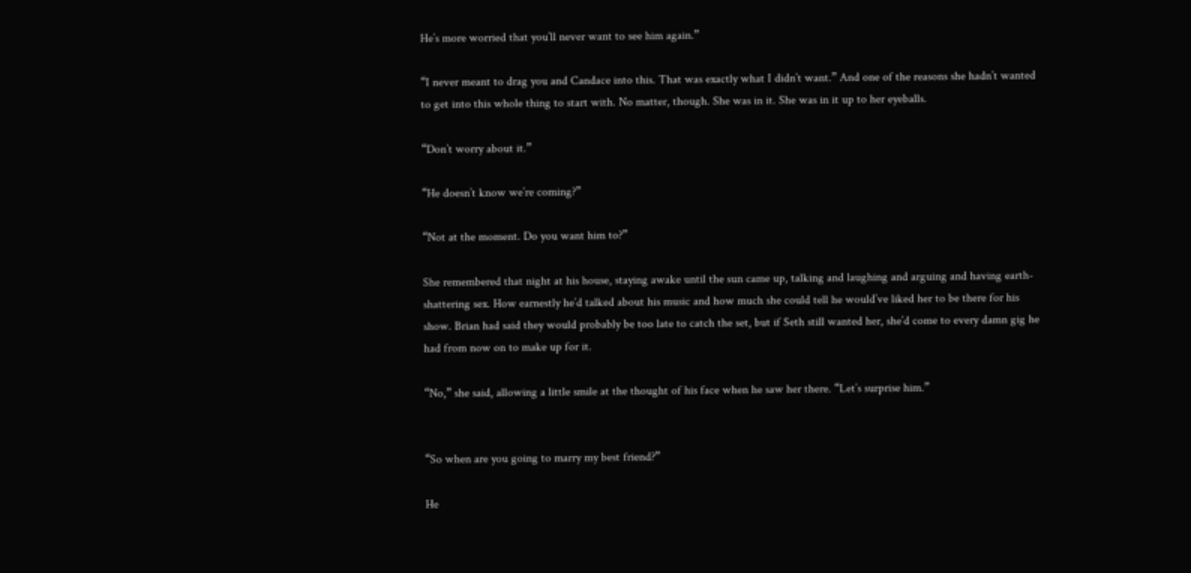He’s more worried that you’ll never want to see him again.”

“I never meant to drag you and Candace into this. That was exactly what I didn’t want.” And one of the reasons she hadn’t wanted to get into this whole thing to start with. No matter, though. She was in it. She was in it up to her eyeballs.

“Don’t worry about it.”

“He doesn’t know we’re coming?”

“Not at the moment. Do you want him to?”

She remembered that night at his house, staying awake until the sun came up, talking and laughing and arguing and having earth-shattering sex. How earnestly he’d talked about his music and how much she could tell he would’ve liked her to be there for his show. Brian had said they would probably be too late to catch the set, but if Seth still wanted her, she’d come to every damn gig he had from now on to make up for it.

“No,” she said, allowing a little smile at the thought of his face when he saw her there. “Let’s surprise him.”


“So when are you going to marry my best friend?”

He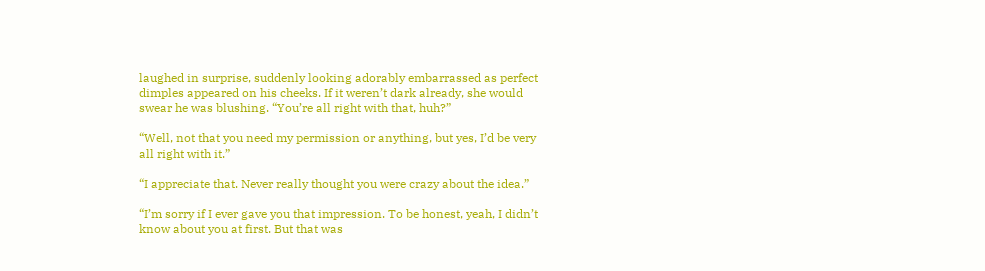laughed in surprise, suddenly looking adorably embarrassed as perfect dimples appeared on his cheeks. If it weren’t dark already, she would swear he was blushing. “You’re all right with that, huh?”

“Well, not that you need my permission or anything, but yes, I’d be very all right with it.”

“I appreciate that. Never really thought you were crazy about the idea.”

“I’m sorry if I ever gave you that impression. To be honest, yeah, I didn’t know about you at first. But that was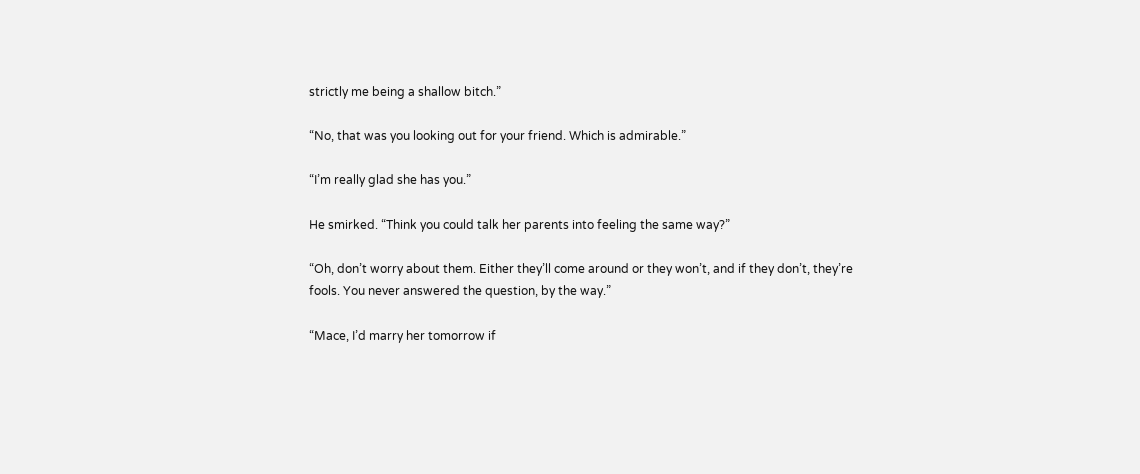strictly me being a shallow bitch.”

“No, that was you looking out for your friend. Which is admirable.”

“I’m really glad she has you.”

He smirked. “Think you could talk her parents into feeling the same way?”

“Oh, don’t worry about them. Either they’ll come around or they won’t, and if they don’t, they’re fools. You never answered the question, by the way.”

“Mace, I’d marry her tomorrow if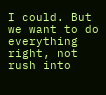I could. But we want to do everything right, not rush into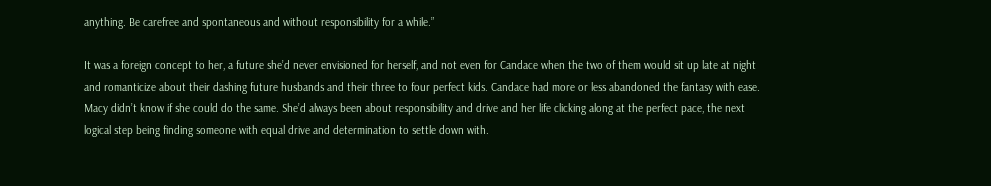anything. Be carefree and spontaneous and without responsibility for a while.”

It was a foreign concept to her, a future she’d never envisioned for herself, and not even for Candace when the two of them would sit up late at night and romanticize about their dashing future husbands and their three to four perfect kids. Candace had more or less abandoned the fantasy with ease. Macy didn’t know if she could do the same. She’d always been about responsibility and drive and her life clicking along at the perfect pace, the next logical step being finding someone with equal drive and determination to settle down with.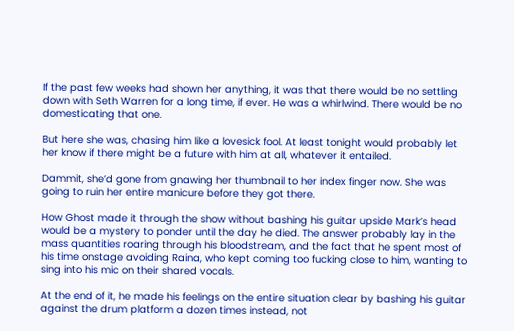If the past few weeks had shown her anything, it was that there would be no settling down with Seth Warren for a long time, if ever. He was a whirlwind. There would be no domesticating that one.

But here she was, chasing him like a lovesick fool. At least tonight would probably let her know if there might be a future with him at all, whatever it entailed.

Dammit, she’d gone from gnawing her thumbnail to her index finger now. She was going to ruin her entire manicure before they got there.

How Ghost made it through the show without bashing his guitar upside Mark’s head would be a mystery to ponder until the day he died. The answer probably lay in the mass quantities roaring through his bloodstream, and the fact that he spent most of his time onstage avoiding Raina, who kept coming too fucking close to him, wanting to sing into his mic on their shared vocals.

At the end of it, he made his feelings on the entire situation clear by bashing his guitar against the drum platform a dozen times instead, not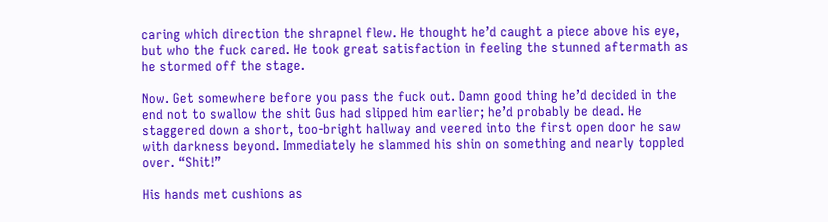caring which direction the shrapnel flew. He thought he’d caught a piece above his eye, but who the fuck cared. He took great satisfaction in feeling the stunned aftermath as he stormed off the stage.

Now. Get somewhere before you pass the fuck out. Damn good thing he’d decided in the end not to swallow the shit Gus had slipped him earlier; he’d probably be dead. He staggered down a short, too-bright hallway and veered into the first open door he saw with darkness beyond. Immediately he slammed his shin on something and nearly toppled over. “Shit!”

His hands met cushions as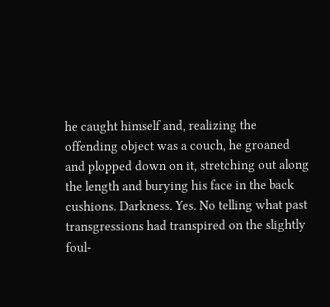he caught himself and, realizing the offending object was a couch, he groaned and plopped down on it, stretching out along the length and burying his face in the back cushions. Darkness. Yes. No telling what past transgressions had transpired on the slightly foul-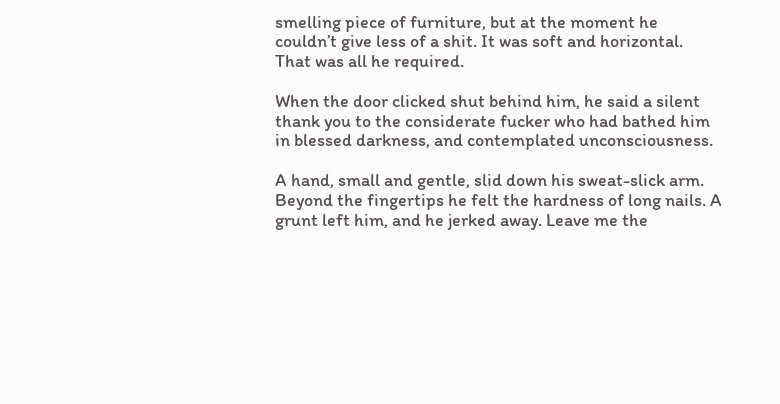smelling piece of furniture, but at the moment he couldn’t give less of a shit. It was soft and horizontal. That was all he required.

When the door clicked shut behind him, he said a silent thank you to the considerate fucker who had bathed him in blessed darkness, and contemplated unconsciousness.

A hand, small and gentle, slid down his sweat-slick arm. Beyond the fingertips he felt the hardness of long nails. A grunt left him, and he jerked away. Leave me the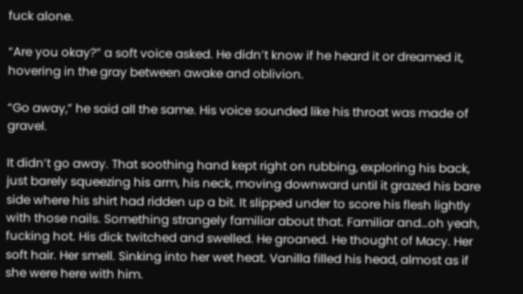fuck alone.

“Are you okay?” a soft voice asked. He didn’t know if he heard it or dreamed it, hovering in the gray between awake and oblivion.

“Go away,” he said all the same. His voice sounded like his throat was made of gravel.

It didn’t go away. That soothing hand kept right on rubbing, exploring his back, just barely squeezing his arm, his neck, moving downward until it grazed his bare side where his shirt had ridden up a bit. It slipped under to score his flesh lightly with those nails. Something strangely familiar about that. Familiar and…oh yeah, fucking hot. His dick twitched and swelled. He groaned. He thought of Macy. Her soft hair. Her smell. Sinking into her wet heat. Vanilla filled his head, almost as if she were here with him.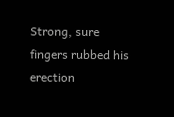Strong, sure fingers rubbed his erection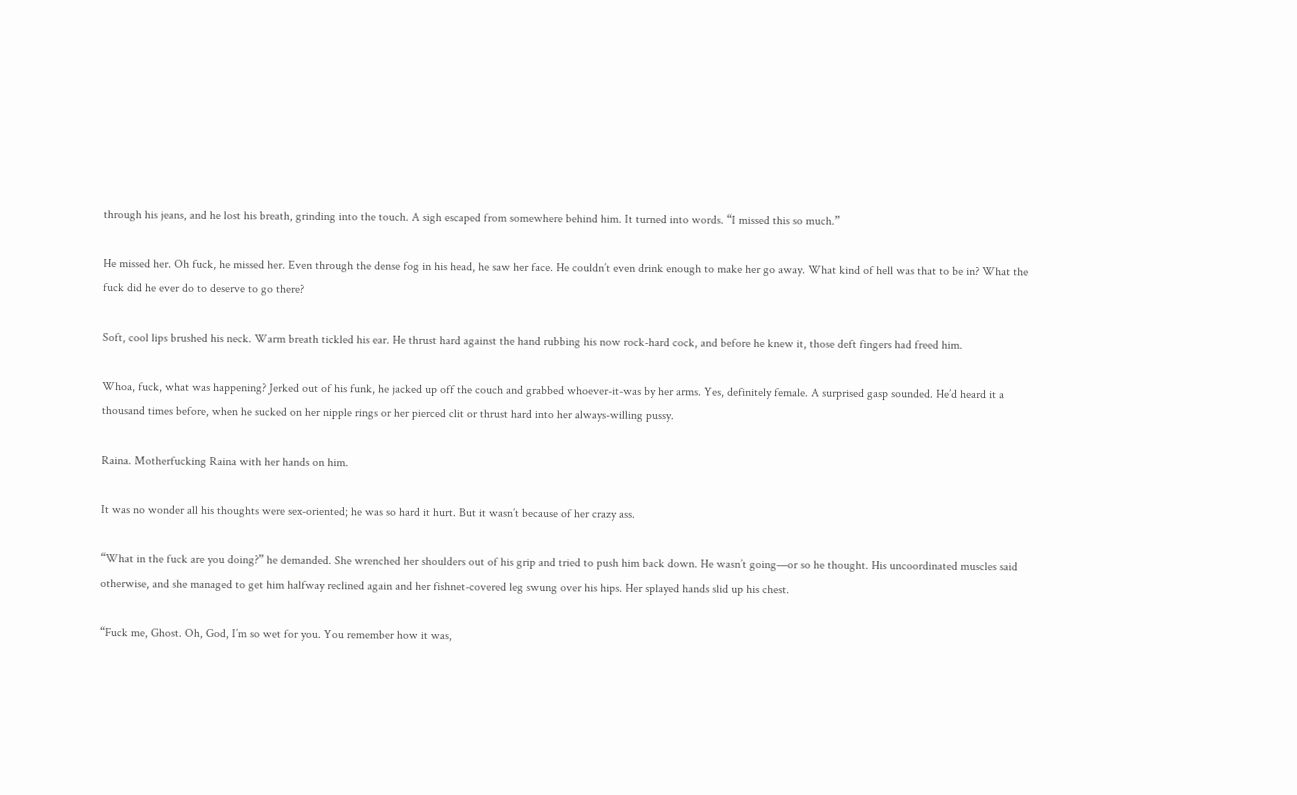through his jeans, and he lost his breath, grinding into the touch. A sigh escaped from somewhere behind him. It turned into words. “I missed this so much.”

He missed her. Oh fuck, he missed her. Even through the dense fog in his head, he saw her face. He couldn’t even drink enough to make her go away. What kind of hell was that to be in? What the fuck did he ever do to deserve to go there?

Soft, cool lips brushed his neck. Warm breath tickled his ear. He thrust hard against the hand rubbing his now rock-hard cock, and before he knew it, those deft fingers had freed him.

Whoa, fuck, what was happening? Jerked out of his funk, he jacked up off the couch and grabbed whoever-it-was by her arms. Yes, definitely female. A surprised gasp sounded. He’d heard it a thousand times before, when he sucked on her nipple rings or her pierced clit or thrust hard into her always-willing pussy.

Raina. Motherfucking Raina with her hands on him.

It was no wonder all his thoughts were sex-oriented; he was so hard it hurt. But it wasn’t because of her crazy ass.

“What in the fuck are you doing?” he demanded. She wrenched her shoulders out of his grip and tried to push him back down. He wasn’t going—or so he thought. His uncoordinated muscles said otherwise, and she managed to get him halfway reclined again and her fishnet-covered leg swung over his hips. Her splayed hands slid up his chest.

“Fuck me, Ghost. Oh, God, I’m so wet for you. You remember how it was,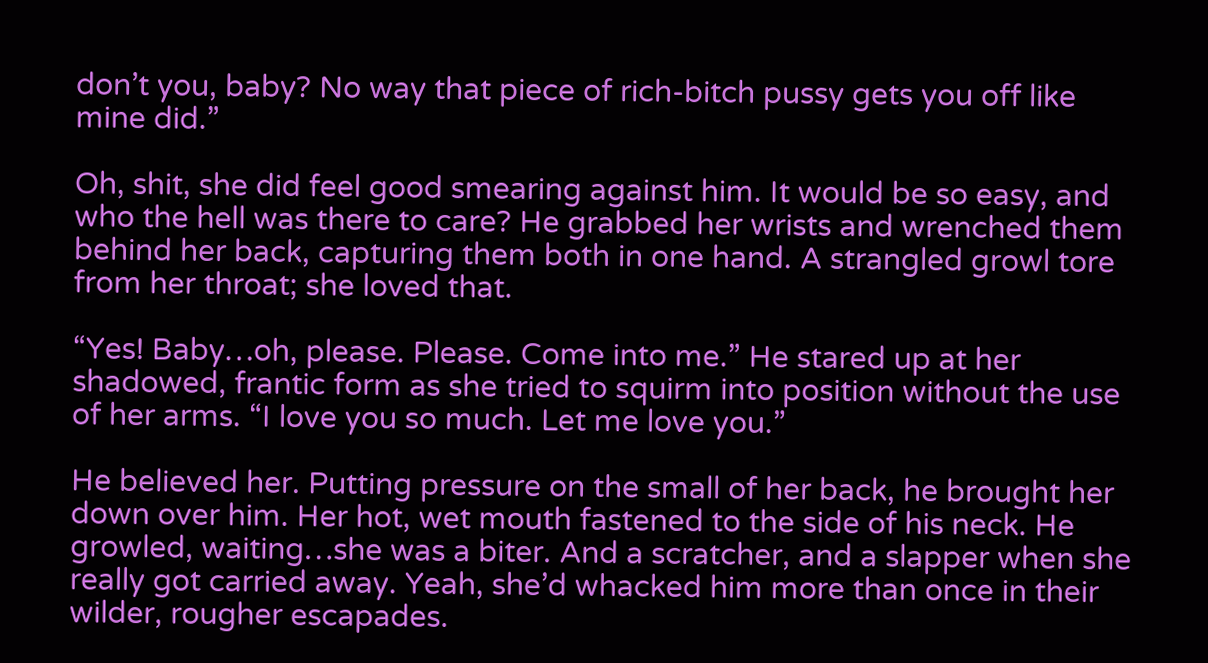don’t you, baby? No way that piece of rich-bitch pussy gets you off like mine did.”

Oh, shit, she did feel good smearing against him. It would be so easy, and who the hell was there to care? He grabbed her wrists and wrenched them behind her back, capturing them both in one hand. A strangled growl tore from her throat; she loved that.

“Yes! Baby…oh, please. Please. Come into me.” He stared up at her shadowed, frantic form as she tried to squirm into position without the use of her arms. “I love you so much. Let me love you.”

He believed her. Putting pressure on the small of her back, he brought her down over him. Her hot, wet mouth fastened to the side of his neck. He growled, waiting…she was a biter. And a scratcher, and a slapper when she really got carried away. Yeah, she’d whacked him more than once in their wilder, rougher escapades.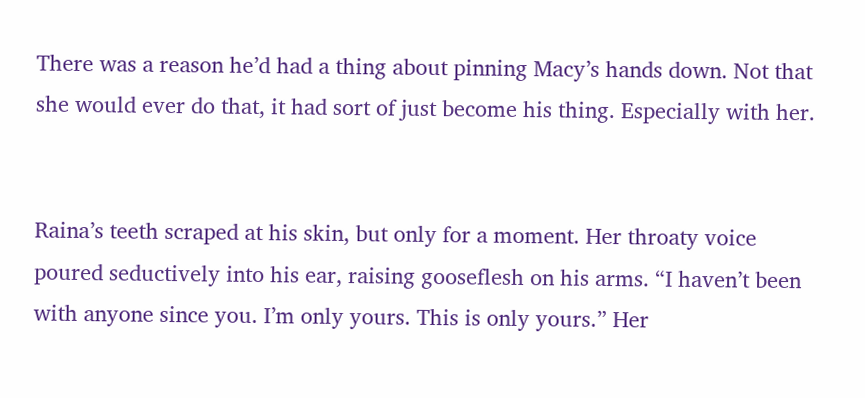There was a reason he’d had a thing about pinning Macy’s hands down. Not that she would ever do that, it had sort of just become his thing. Especially with her.


Raina’s teeth scraped at his skin, but only for a moment. Her throaty voice poured seductively into his ear, raising gooseflesh on his arms. “I haven’t been with anyone since you. I’m only yours. This is only yours.” Her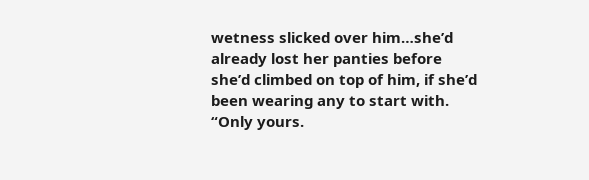wetness slicked over him…she’d already lost her panties before she’d climbed on top of him, if she’d been wearing any to start with. “Only yours.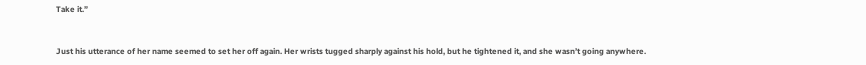Take it.”


Just his utterance of her name seemed to set her off again. Her wrists tugged sharply against his hold, but he tightened it, and she wasn’t going anywhere.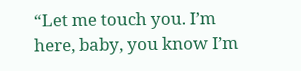“Let me touch you. I’m here, baby, you know I’m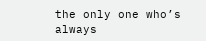the only one who’s always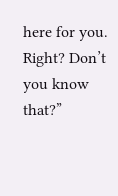here for you. Right? Don’t you know that?”